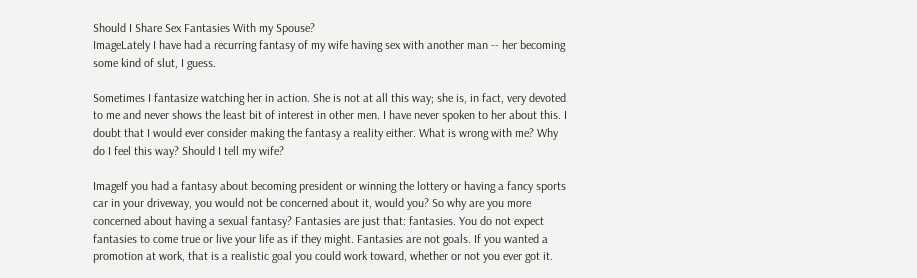Should I Share Sex Fantasies With my Spouse?
ImageLately I have had a recurring fantasy of my wife having sex with another man -- her becoming some kind of slut, I guess.

Sometimes I fantasize watching her in action. She is not at all this way; she is, in fact, very devoted to me and never shows the least bit of interest in other men. I have never spoken to her about this. I doubt that I would ever consider making the fantasy a reality either. What is wrong with me? Why do I feel this way? Should I tell my wife?

ImageIf you had a fantasy about becoming president or winning the lottery or having a fancy sports car in your driveway, you would not be concerned about it, would you? So why are you more concerned about having a sexual fantasy? Fantasies are just that: fantasies. You do not expect fantasies to come true or live your life as if they might. Fantasies are not goals. If you wanted a promotion at work, that is a realistic goal you could work toward, whether or not you ever got it.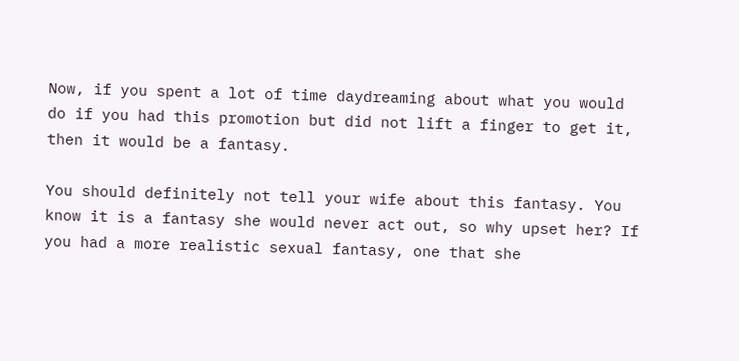Now, if you spent a lot of time daydreaming about what you would do if you had this promotion but did not lift a finger to get it, then it would be a fantasy.

You should definitely not tell your wife about this fantasy. You know it is a fantasy she would never act out, so why upset her? If you had a more realistic sexual fantasy, one that she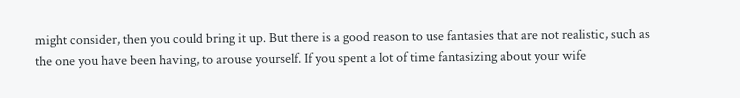might consider, then you could bring it up. But there is a good reason to use fantasies that are not realistic, such as the one you have been having, to arouse yourself. If you spent a lot of time fantasizing about your wife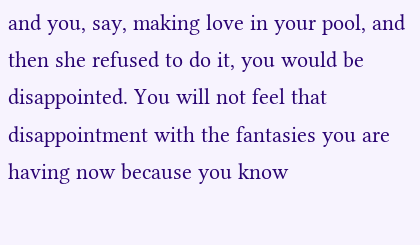and you, say, making love in your pool, and then she refused to do it, you would be disappointed. You will not feel that disappointment with the fantasies you are having now because you know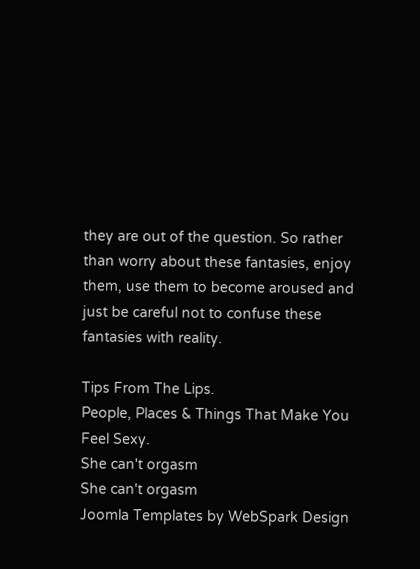they are out of the question. So rather than worry about these fantasies, enjoy them, use them to become aroused and just be careful not to confuse these fantasies with reality.

Tips From The Lips.
People, Places & Things That Make You Feel Sexy.
She can't orgasm
She can't orgasm
Joomla Templates by WebSpark Design